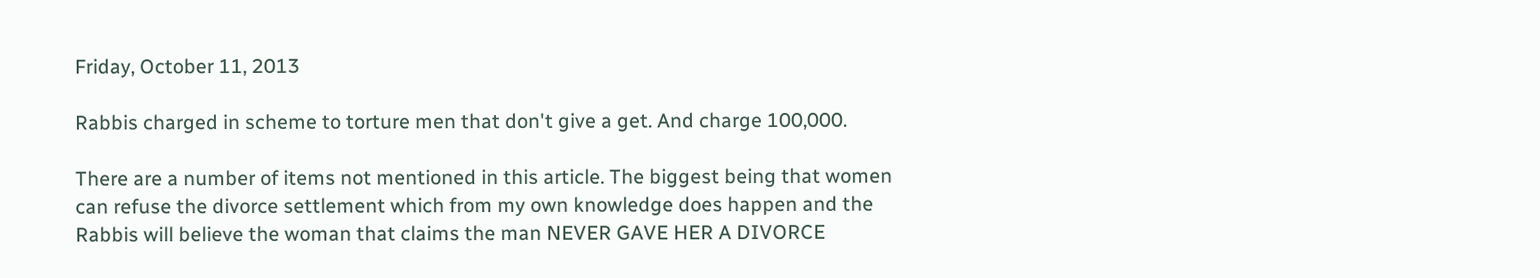Friday, October 11, 2013

Rabbis charged in scheme to torture men that don't give a get. And charge 100,000.

There are a number of items not mentioned in this article. The biggest being that women can refuse the divorce settlement which from my own knowledge does happen and the Rabbis will believe the woman that claims the man NEVER GAVE HER A DIVORCE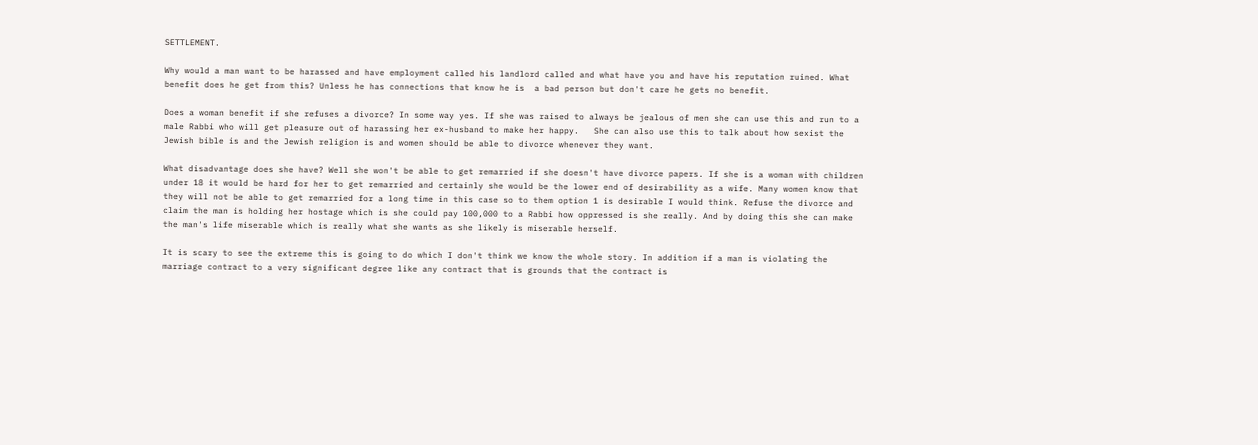SETTLEMENT.

Why would a man want to be harassed and have employment called his landlord called and what have you and have his reputation ruined. What benefit does he get from this? Unless he has connections that know he is  a bad person but don't care he gets no benefit.

Does a woman benefit if she refuses a divorce? In some way yes. If she was raised to always be jealous of men she can use this and run to a male Rabbi who will get pleasure out of harassing her ex-husband to make her happy.   She can also use this to talk about how sexist the Jewish bible is and the Jewish religion is and women should be able to divorce whenever they want.

What disadvantage does she have? Well she won't be able to get remarried if she doesn't have divorce papers. If she is a woman with children under 18 it would be hard for her to get remarried and certainly she would be the lower end of desirability as a wife. Many women know that they will not be able to get remarried for a long time in this case so to them option 1 is desirable I would think. Refuse the divorce and claim the man is holding her hostage which is she could pay 100,000 to a Rabbi how oppressed is she really. And by doing this she can make the man's life miserable which is really what she wants as she likely is miserable herself.

It is scary to see the extreme this is going to do which I don't think we know the whole story. In addition if a man is violating the marriage contract to a very significant degree like any contract that is grounds that the contract is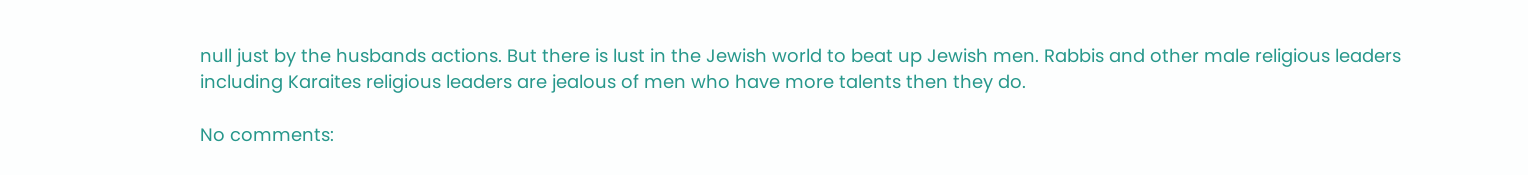null just by the husbands actions. But there is lust in the Jewish world to beat up Jewish men. Rabbis and other male religious leaders including Karaites religious leaders are jealous of men who have more talents then they do.

No comments: